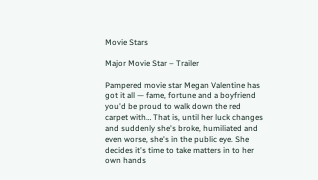Movie Stars

Major Movie Star – Trailer

Pampered movie star Megan Valentine has got it all — fame, fortune and a boyfriend you'd be proud to walk down the red carpet with… That is, until her luck changes and suddenly she's broke, humiliated and even worse, she's in the public eye. She decides it's time to take matters in to her own hands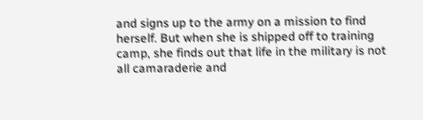and signs up to the army on a mission to find herself. But when she is shipped off to training camp, she finds out that life in the military is not all camaraderie and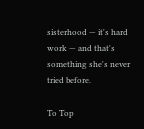sisterhood — it's hard work — and that's something she's never tried before.

To Top